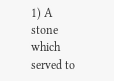1) A stone which served to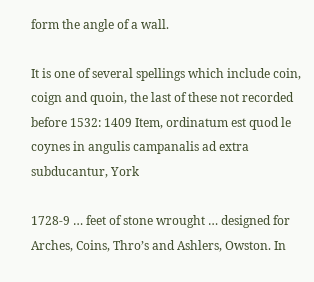form the angle of a wall.

It is one of several spellings which include coin, coign and quoin, the last of these not recorded before 1532: 1409 Item, ordinatum est quod le coynes in angulis campanalis ad extra subducantur, York

1728-9 … feet of stone wrought … designed for Arches, Coins, Thro’s and Ashlers, Owston. In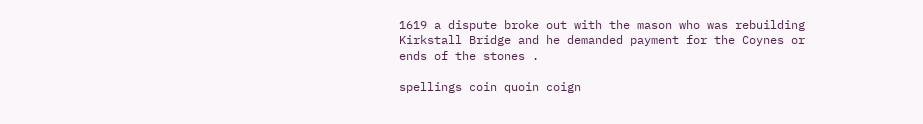1619 a dispute broke out with the mason who was rebuilding Kirkstall Bridge and he demanded payment for the Coynes or ends of the stones .

spellings coin quoin coign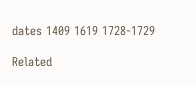dates 1409 1619 1728-1729

Related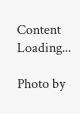Content Loading...

Photo by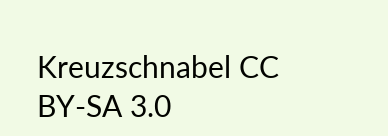Kreuzschnabel CC BY-SA 3.0